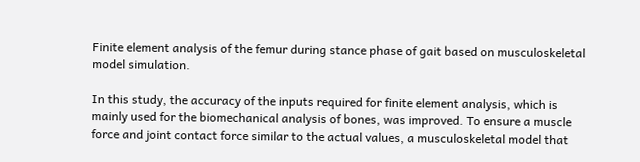Finite element analysis of the femur during stance phase of gait based on musculoskeletal model simulation.

In this study, the accuracy of the inputs required for finite element analysis, which is mainly used for the biomechanical analysis of bones, was improved. To ensure a muscle force and joint contact force similar to the actual values, a musculoskeletal model that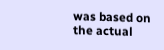was based on the actual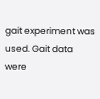gait experiment was used. Gait data were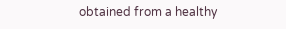obtained from a healthy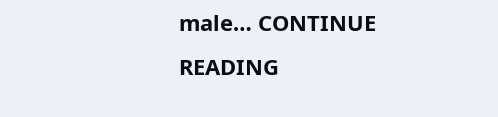male… CONTINUE READING